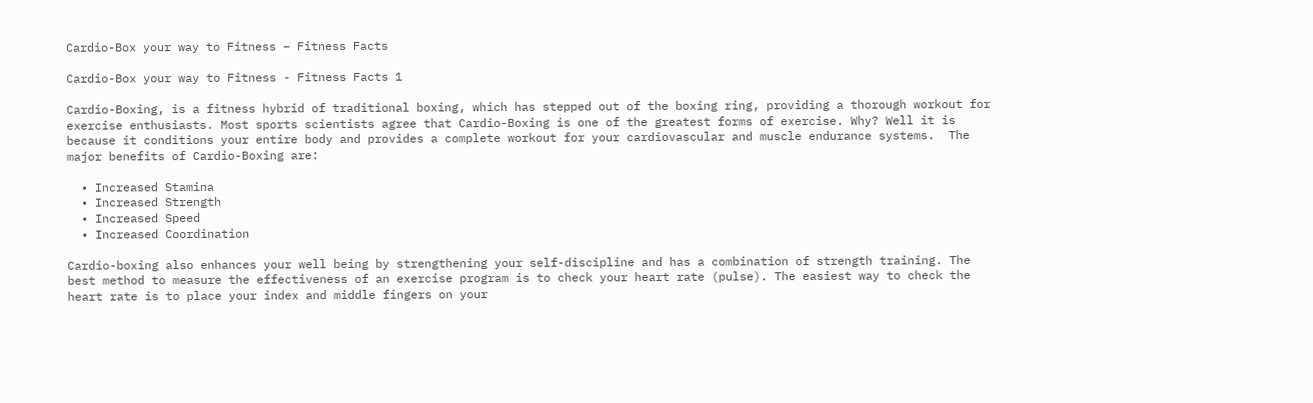Cardio-Box your way to Fitness – Fitness Facts

Cardio-Box your way to Fitness - Fitness Facts 1

Cardio-Boxing, is a fitness hybrid of traditional boxing, which has stepped out of the boxing ring, providing a thorough workout for exercise enthusiasts. Most sports scientists agree that Cardio-Boxing is one of the greatest forms of exercise. Why? Well it is because it conditions your entire body and provides a complete workout for your cardiovascular and muscle endurance systems.  The major benefits of Cardio-Boxing are:

  • Increased Stamina
  • Increased Strength
  • Increased Speed
  • Increased Coordination

Cardio-boxing also enhances your well being by strengthening your self-discipline and has a combination of strength training. The best method to measure the effectiveness of an exercise program is to check your heart rate (pulse). The easiest way to check the heart rate is to place your index and middle fingers on your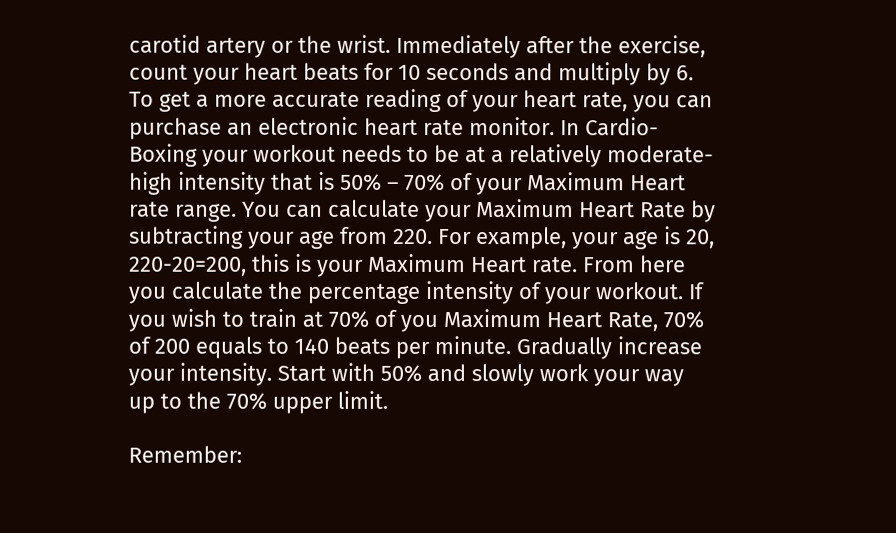carotid artery or the wrist. Immediately after the exercise, count your heart beats for 10 seconds and multiply by 6. To get a more accurate reading of your heart rate, you can purchase an electronic heart rate monitor. In Cardio-Boxing your workout needs to be at a relatively moderate-high intensity that is 50% – 70% of your Maximum Heart rate range. You can calculate your Maximum Heart Rate by subtracting your age from 220. For example, your age is 20, 220-20=200, this is your Maximum Heart rate. From here you calculate the percentage intensity of your workout. If you wish to train at 70% of you Maximum Heart Rate, 70% of 200 equals to 140 beats per minute. Gradually increase your intensity. Start with 50% and slowly work your way up to the 70% upper limit.

Remember: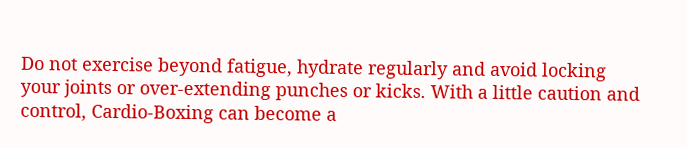Do not exercise beyond fatigue, hydrate regularly and avoid locking your joints or over-extending punches or kicks. With a little caution and control, Cardio-Boxing can become a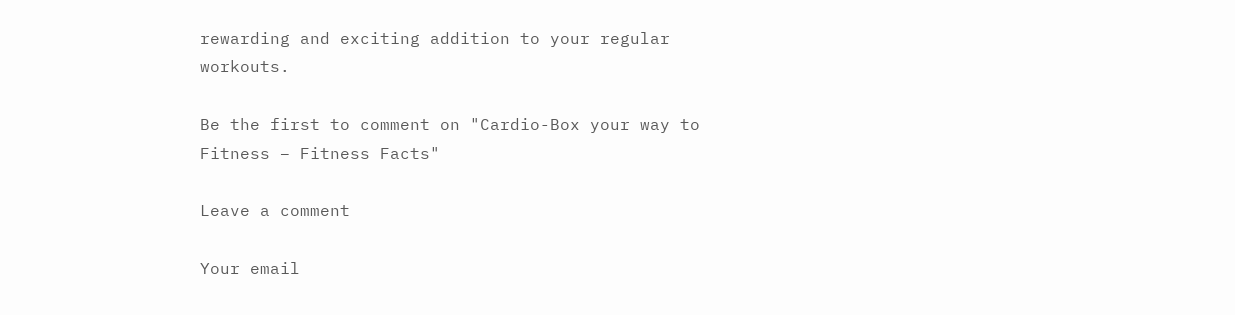rewarding and exciting addition to your regular workouts.

Be the first to comment on "Cardio-Box your way to Fitness – Fitness Facts"

Leave a comment

Your email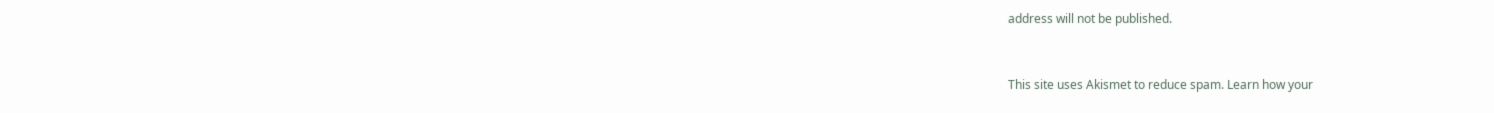address will not be published.


This site uses Akismet to reduce spam. Learn how your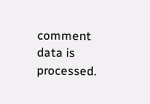comment data is processed.